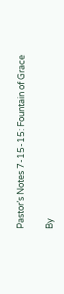Pastor’s Notes 7-15-15: Fountain of Grace

By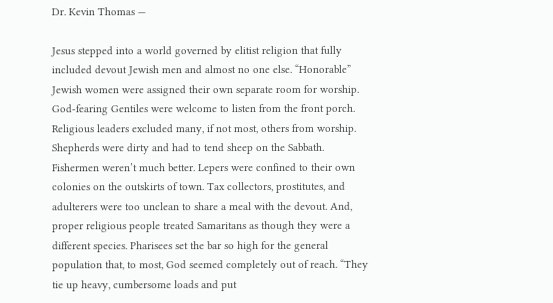Dr. Kevin Thomas —

Jesus stepped into a world governed by elitist religion that fully included devout Jewish men and almost no one else. “Honorable” Jewish women were assigned their own separate room for worship. God-fearing Gentiles were welcome to listen from the front porch. Religious leaders excluded many, if not most, others from worship. Shepherds were dirty and had to tend sheep on the Sabbath. Fishermen weren’t much better. Lepers were confined to their own colonies on the outskirts of town. Tax collectors, prostitutes, and adulterers were too unclean to share a meal with the devout. And, proper religious people treated Samaritans as though they were a different species. Pharisees set the bar so high for the general population that, to most, God seemed completely out of reach. “They tie up heavy, cumbersome loads and put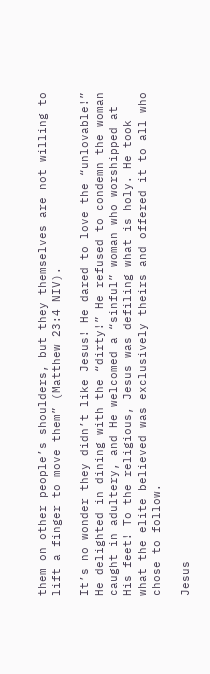them on other people’s shoulders, but they themselves are not willing to lift a finger to move them” (Matthew 23:4 NIV).

It’s no wonder they didn’t like Jesus! He dared to love the “unlovable!” He delighted in dining with the “dirty!” He refused to condemn the woman caught in adultery, and He welcomed a “sinful” woman who worshipped at His feet! To the religious, Jesus was defiling what is holy. He took what the elite believed was exclusively theirs and offered it to all who chose to follow.

Jesus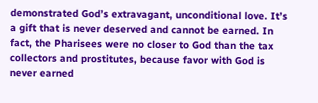demonstrated God’s extravagant, unconditional love. It’s a gift that is never deserved and cannot be earned. In fact, the Pharisees were no closer to God than the tax collectors and prostitutes, because favor with God is never earned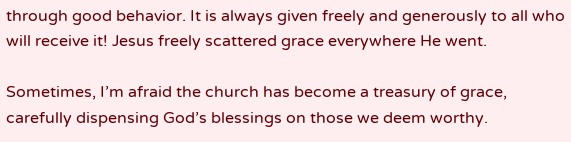through good behavior. It is always given freely and generously to all who will receive it! Jesus freely scattered grace everywhere He went.

Sometimes, I’m afraid the church has become a treasury of grace, carefully dispensing God’s blessings on those we deem worthy.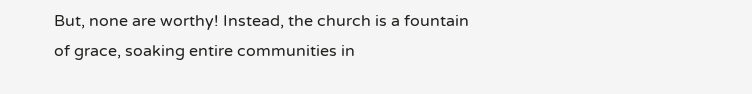But, none are worthy! Instead, the church is a fountain of grace, soaking entire communities in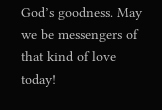God’s goodness. May we be messengers of that kind of love today!